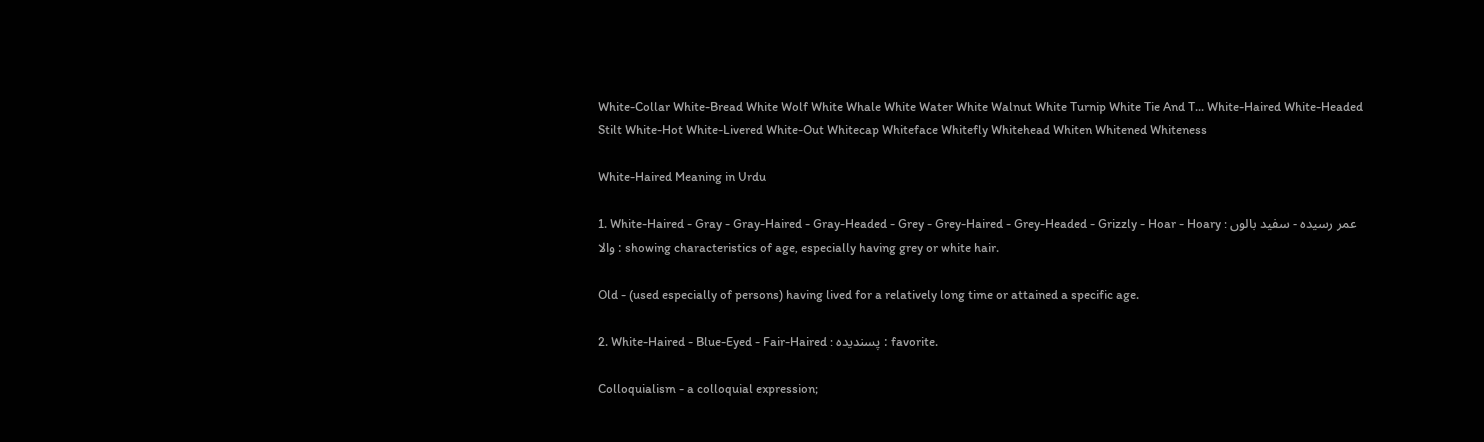White-Collar White-Bread White Wolf White Whale White Water White Walnut White Turnip White Tie And T... White-Haired White-Headed Stilt White-Hot White-Livered White-Out Whitecap Whiteface Whitefly Whitehead Whiten Whitened Whiteness

White-Haired Meaning in Urdu

1. White-Haired - Gray - Gray-Haired - Gray-Headed - Grey - Grey-Haired - Grey-Headed - Grizzly - Hoar - Hoary : عمر رسیدہ - سفید بالوں والا : showing characteristics of age, especially having grey or white hair.

Old - (used especially of persons) having lived for a relatively long time or attained a specific age.

2. White-Haired - Blue-Eyed - Fair-Haired : پسندیدہ : favorite.

Colloquialism - a colloquial expression;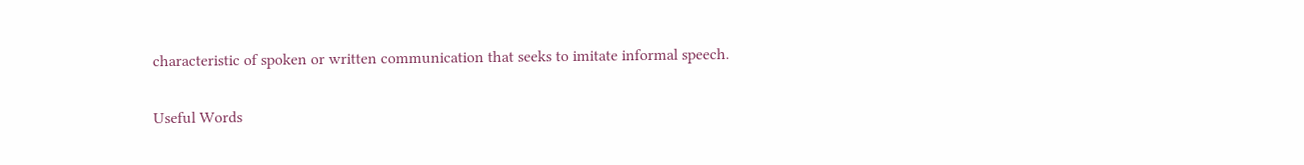characteristic of spoken or written communication that seeks to imitate informal speech.

Useful Words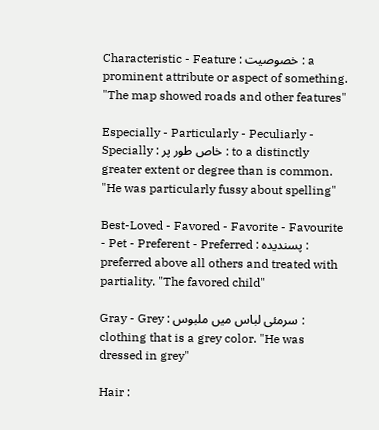Characteristic - Feature : خصوصیت : a prominent attribute or aspect of something. "The map showed roads and other features"

Especially - Particularly - Peculiarly - Specially : خاص طور پر : to a distinctly greater extent or degree than is common. "He was particularly fussy about spelling"

Best-Loved - Favored - Favorite - Favourite - Pet - Preferent - Preferred : پسندیدہ : preferred above all others and treated with partiality. "The favored child"

Gray - Grey : سرمئی لباس میں ملبوس : clothing that is a grey color. "He was dressed in grey"

Hair :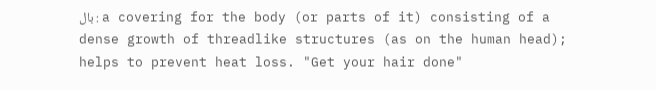بال : a covering for the body (or parts of it) consisting of a dense growth of threadlike structures (as on the human head); helps to prevent heat loss. "Get your hair done"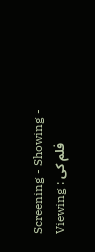Screening - Showing - Viewing : فلم کی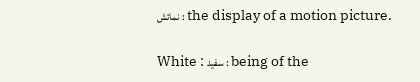نمائش : the display of a motion picture.

White : سفید : being of the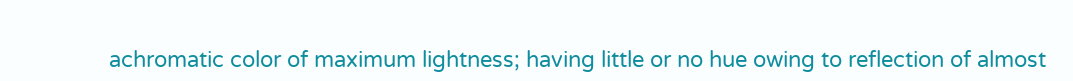achromatic color of maximum lightness; having little or no hue owing to reflection of almost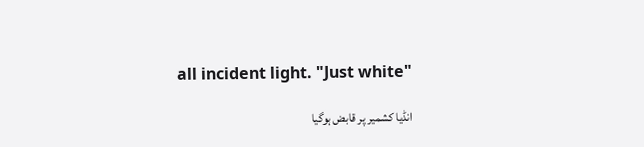all incident light. "Just white"

انڈیا کشمیر پر قابض ہوگیا